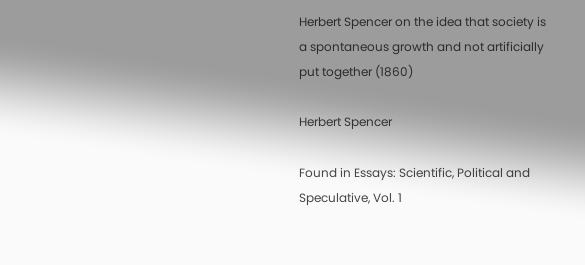Herbert Spencer on the idea that society is a spontaneous growth and not artificially put together (1860)

Herbert Spencer

Found in Essays: Scientific, Political and Speculative, Vol. 1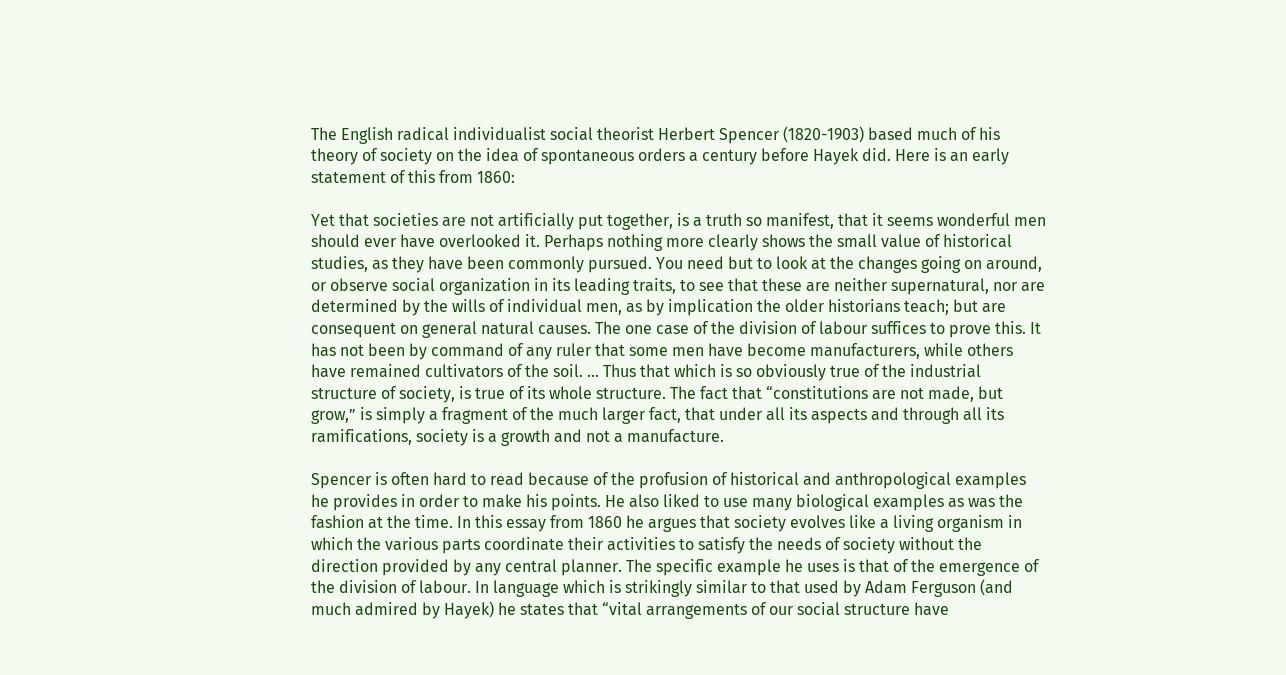The English radical individualist social theorist Herbert Spencer (1820-1903) based much of his theory of society on the idea of spontaneous orders a century before Hayek did. Here is an early statement of this from 1860:

Yet that societies are not artificially put together, is a truth so manifest, that it seems wonderful men should ever have overlooked it. Perhaps nothing more clearly shows the small value of historical studies, as they have been commonly pursued. You need but to look at the changes going on around, or observe social organization in its leading traits, to see that these are neither supernatural, nor are determined by the wills of individual men, as by implication the older historians teach; but are consequent on general natural causes. The one case of the division of labour suffices to prove this. It has not been by command of any ruler that some men have become manufacturers, while others have remained cultivators of the soil. … Thus that which is so obviously true of the industrial structure of society, is true of its whole structure. The fact that “constitutions are not made, but grow,” is simply a fragment of the much larger fact, that under all its aspects and through all its ramifications, society is a growth and not a manufacture.

Spencer is often hard to read because of the profusion of historical and anthropological examples he provides in order to make his points. He also liked to use many biological examples as was the fashion at the time. In this essay from 1860 he argues that society evolves like a living organism in which the various parts coordinate their activities to satisfy the needs of society without the direction provided by any central planner. The specific example he uses is that of the emergence of the division of labour. In language which is strikingly similar to that used by Adam Ferguson (and much admired by Hayek) he states that “vital arrangements of our social structure have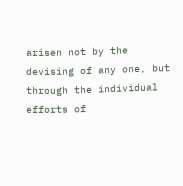arisen not by the devising of any one, but through the individual efforts of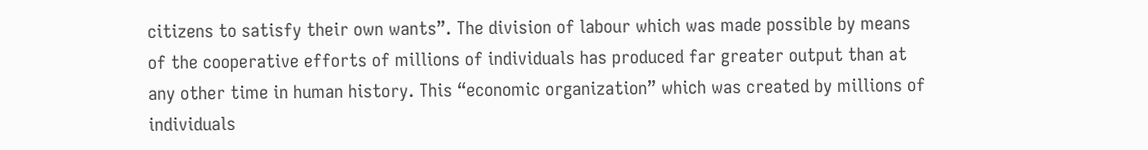citizens to satisfy their own wants”. The division of labour which was made possible by means of the cooperative efforts of millions of individuals has produced far greater output than at any other time in human history. This “economic organization” which was created by millions of individuals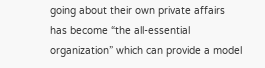going about their own private affairs has become “the all-essential organization” which can provide a model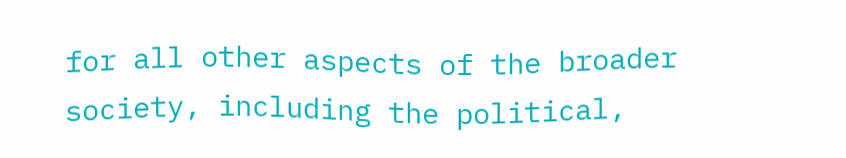for all other aspects of the broader society, including the political,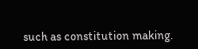such as constitution making.